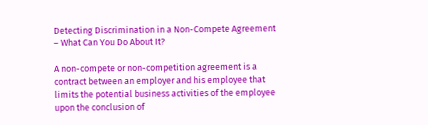Detecting Discrimination in a Non-Compete Agreement – What Can You Do About It?

A non-compete or non-competition agreement is a contract between an employer and his employee that limits the potential business activities of the employee upon the conclusion of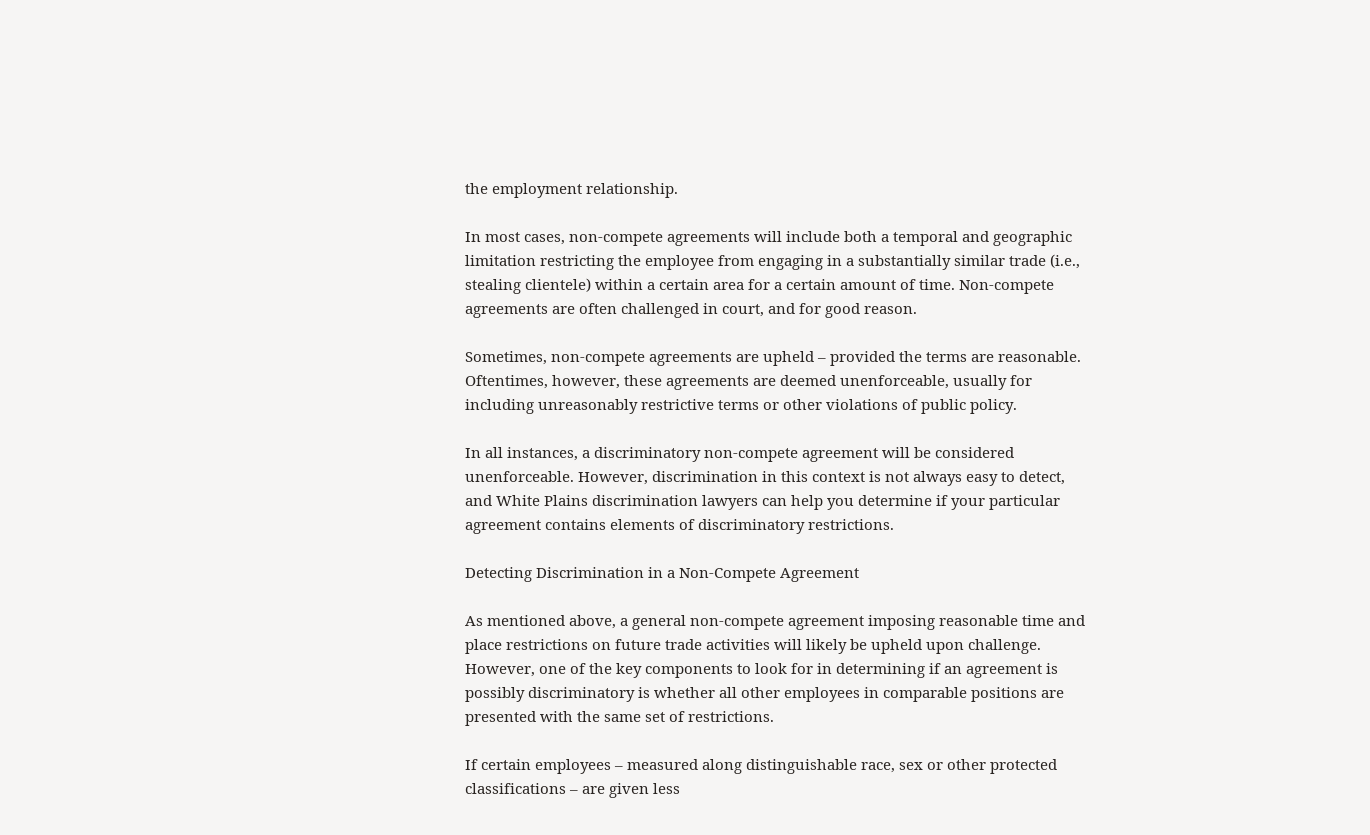the employment relationship.

In most cases, non-compete agreements will include both a temporal and geographic limitation restricting the employee from engaging in a substantially similar trade (i.e., stealing clientele) within a certain area for a certain amount of time. Non-compete agreements are often challenged in court, and for good reason.

Sometimes, non-compete agreements are upheld – provided the terms are reasonable. Oftentimes, however, these agreements are deemed unenforceable, usually for including unreasonably restrictive terms or other violations of public policy.

In all instances, a discriminatory non-compete agreement will be considered unenforceable. However, discrimination in this context is not always easy to detect, and White Plains discrimination lawyers can help you determine if your particular agreement contains elements of discriminatory restrictions.

Detecting Discrimination in a Non-Compete Agreement

As mentioned above, a general non-compete agreement imposing reasonable time and place restrictions on future trade activities will likely be upheld upon challenge. However, one of the key components to look for in determining if an agreement is possibly discriminatory is whether all other employees in comparable positions are presented with the same set of restrictions.

If certain employees – measured along distinguishable race, sex or other protected classifications – are given less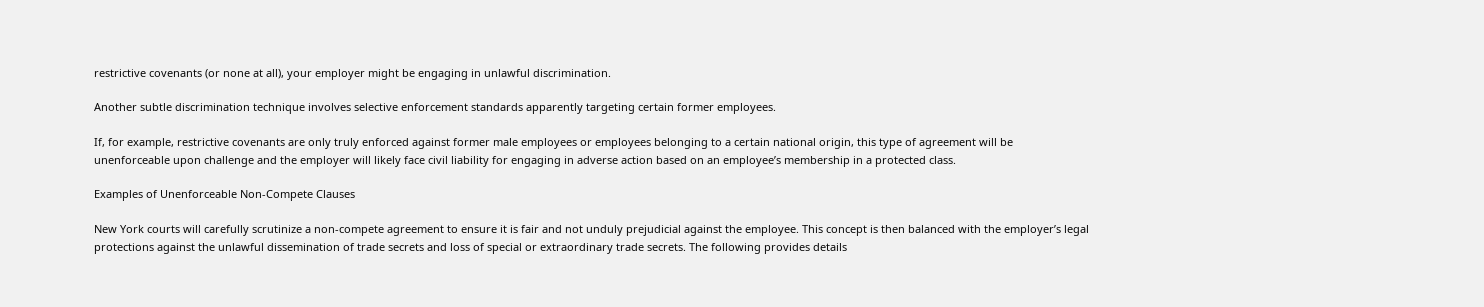restrictive covenants (or none at all), your employer might be engaging in unlawful discrimination.

Another subtle discrimination technique involves selective enforcement standards apparently targeting certain former employees.

If, for example, restrictive covenants are only truly enforced against former male employees or employees belonging to a certain national origin, this type of agreement will be unenforceable upon challenge and the employer will likely face civil liability for engaging in adverse action based on an employee’s membership in a protected class.

Examples of Unenforceable Non-Compete Clauses

New York courts will carefully scrutinize a non-compete agreement to ensure it is fair and not unduly prejudicial against the employee. This concept is then balanced with the employer’s legal protections against the unlawful dissemination of trade secrets and loss of special or extraordinary trade secrets. The following provides details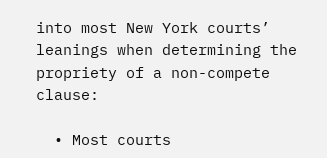into most New York courts’ leanings when determining the propriety of a non-compete clause:

  • Most courts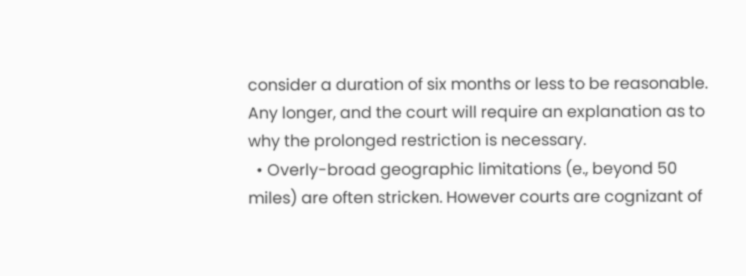consider a duration of six months or less to be reasonable. Any longer, and the court will require an explanation as to why the prolonged restriction is necessary.
  • Overly-broad geographic limitations (e., beyond 50 miles) are often stricken. However courts are cognizant of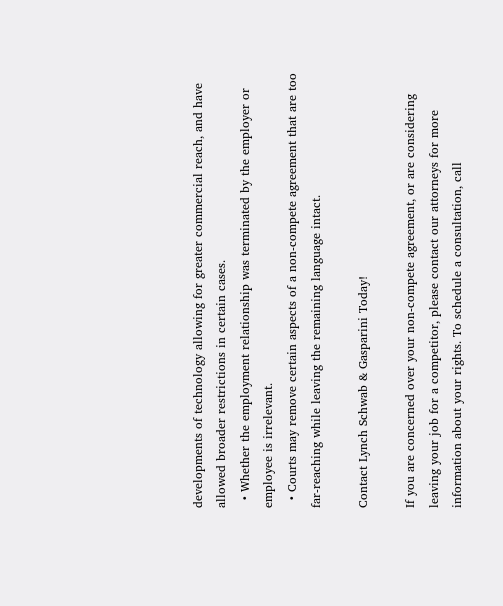developments of technology allowing for greater commercial reach, and have allowed broader restrictions in certain cases.
  • Whether the employment relationship was terminated by the employer or employee is irrelevant.
  • Courts may remove certain aspects of a non-compete agreement that are too far-reaching while leaving the remaining language intact.

Contact Lynch Schwab & Gasparini Today!

If you are concerned over your non-compete agreement, or are considering leaving your job for a competitor, please contact our attorneys for more information about your rights. To schedule a consultation, call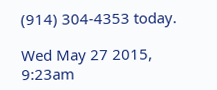(914) 304-4353 today.

Wed May 27 2015, 9:23am